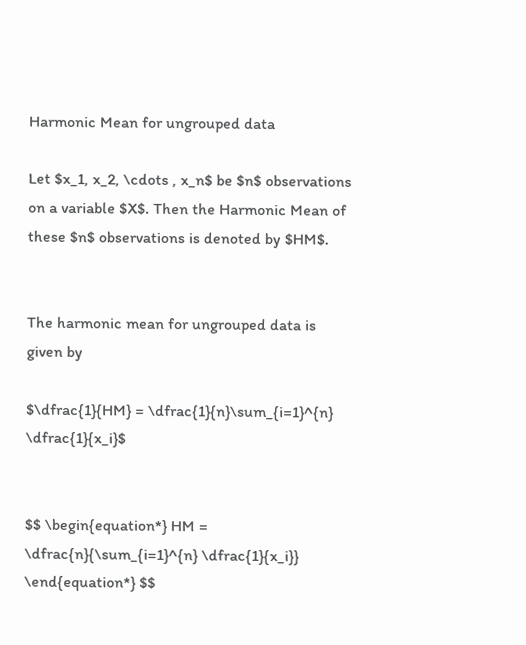Harmonic Mean for ungrouped data

Let $x_1, x_2, \cdots , x_n$ be $n$ observations on a variable $X$. Then the Harmonic Mean of these $n$ observations is denoted by $HM$.


The harmonic mean for ungrouped data is given by

$\dfrac{1}{HM} = \dfrac{1}{n}\sum_{i=1}^{n} \dfrac{1}{x_i}$


$$ \begin{equation*} HM = \dfrac{n}{\sum_{i=1}^{n} \dfrac{1}{x_i}} \end{equation*} $$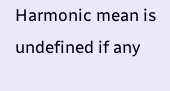Harmonic mean is undefined if any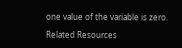one value of the variable is zero.

Related Resources